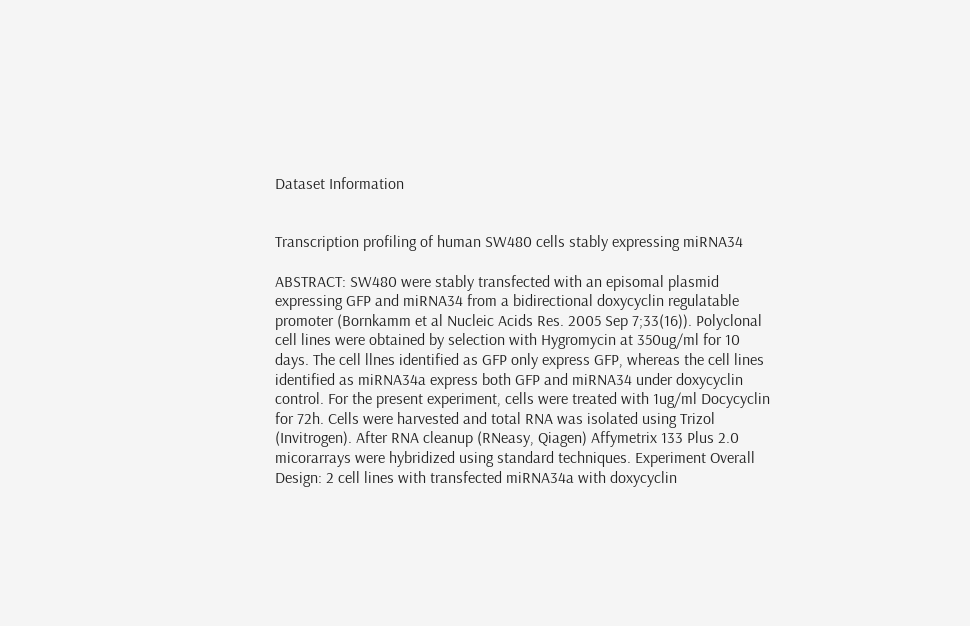Dataset Information


Transcription profiling of human SW480 cells stably expressing miRNA34

ABSTRACT: SW480 were stably transfected with an episomal plasmid expressing GFP and miRNA34 from a bidirectional doxycyclin regulatable promoter (Bornkamm et al Nucleic Acids Res. 2005 Sep 7;33(16)). Polyclonal cell lines were obtained by selection with Hygromycin at 350ug/ml for 10 days. The cell llnes identified as GFP only express GFP, whereas the cell lines identified as miRNA34a express both GFP and miRNA34 under doxycyclin control. For the present experiment, cells were treated with 1ug/ml Docycyclin for 72h. Cells were harvested and total RNA was isolated using Trizol (Invitrogen). After RNA cleanup (RNeasy, Qiagen) Affymetrix 133 Plus 2.0 micorarrays were hybridized using standard techniques. Experiment Overall Design: 2 cell lines with transfected miRNA34a with doxycyclin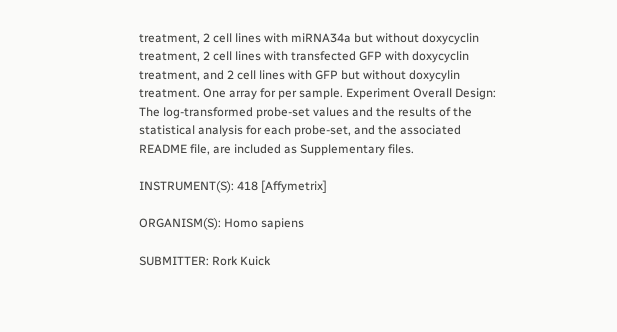treatment, 2 cell lines with miRNA34a but without doxycyclin treatment, 2 cell lines with transfected GFP with doxycyclin treatment, and 2 cell lines with GFP but without doxycylin treatment. One array for per sample. Experiment Overall Design: The log-transformed probe-set values and the results of the statistical analysis for each probe-set, and the associated README file, are included as Supplementary files.

INSTRUMENT(S): 418 [Affymetrix]

ORGANISM(S): Homo sapiens

SUBMITTER: Rork Kuick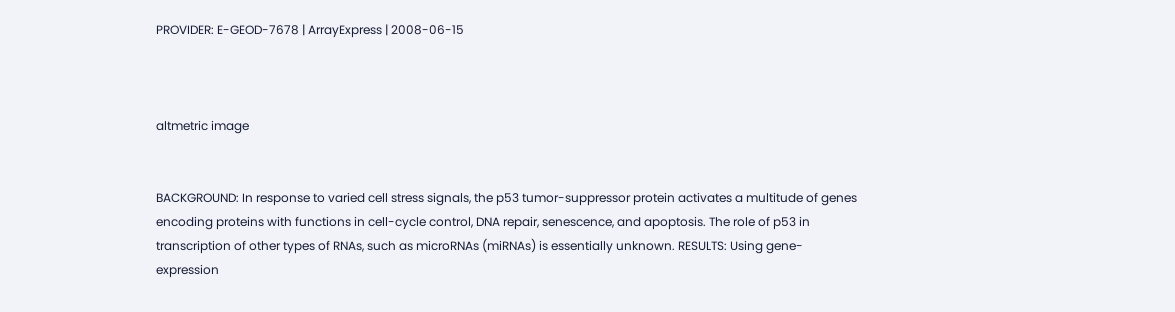PROVIDER: E-GEOD-7678 | ArrayExpress | 2008-06-15



altmetric image


BACKGROUND: In response to varied cell stress signals, the p53 tumor-suppressor protein activates a multitude of genes encoding proteins with functions in cell-cycle control, DNA repair, senescence, and apoptosis. The role of p53 in transcription of other types of RNAs, such as microRNAs (miRNAs) is essentially unknown. RESULTS: Using gene-expression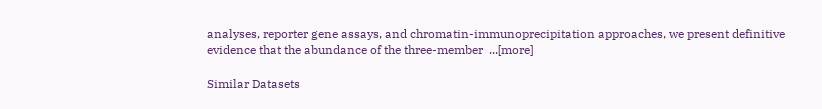analyses, reporter gene assays, and chromatin-immunoprecipitation approaches, we present definitive evidence that the abundance of the three-member  ...[more]

Similar Datasets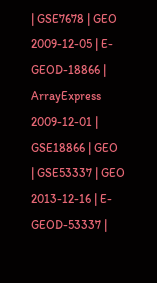| GSE7678 | GEO
2009-12-05 | E-GEOD-18866 | ArrayExpress
2009-12-01 | GSE18866 | GEO
| GSE53337 | GEO
2013-12-16 | E-GEOD-53337 |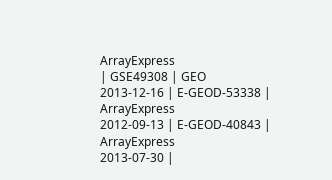ArrayExpress
| GSE49308 | GEO
2013-12-16 | E-GEOD-53338 | ArrayExpress
2012-09-13 | E-GEOD-40843 | ArrayExpress
2013-07-30 |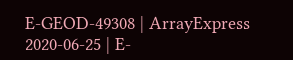E-GEOD-49308 | ArrayExpress
2020-06-25 | E-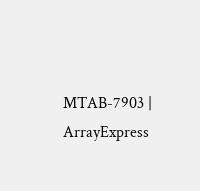MTAB-7903 | ArrayExpress